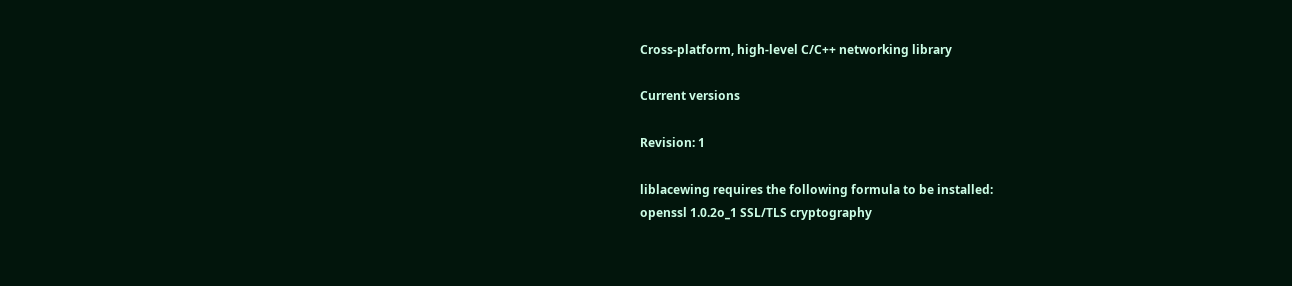Cross-platform, high-level C/C++ networking library

Current versions

Revision: 1

liblacewing requires the following formula to be installed:
openssl 1.0.2o_1 SSL/TLS cryptography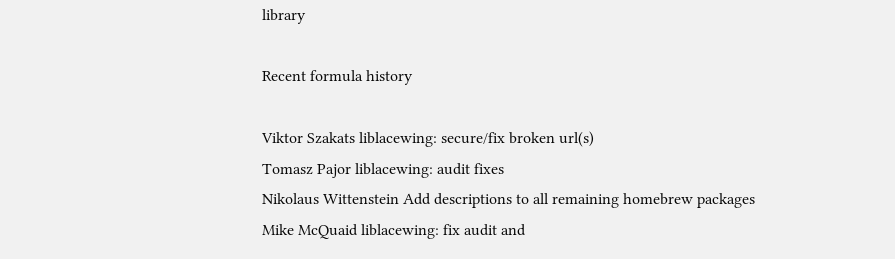library

Recent formula history

Viktor Szakats liblacewing: secure/fix broken url(s)
Tomasz Pajor liblacewing: audit fixes
Nikolaus Wittenstein Add descriptions to all remaining homebrew packages
Mike McQuaid liblacewing: fix audit and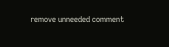remove unneeded comment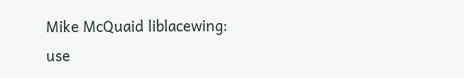Mike McQuaid liblacewing: use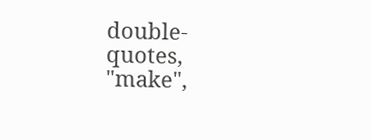double-quotes, "make",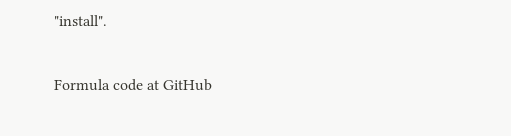"install".

Formula code at GitHub